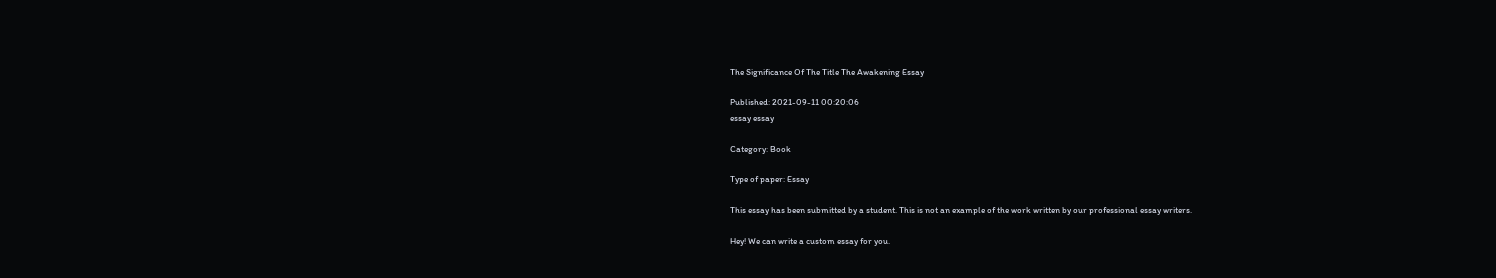The Significance Of The Title The Awakening Essay

Published: 2021-09-11 00:20:06
essay essay

Category: Book

Type of paper: Essay

This essay has been submitted by a student. This is not an example of the work written by our professional essay writers.

Hey! We can write a custom essay for you.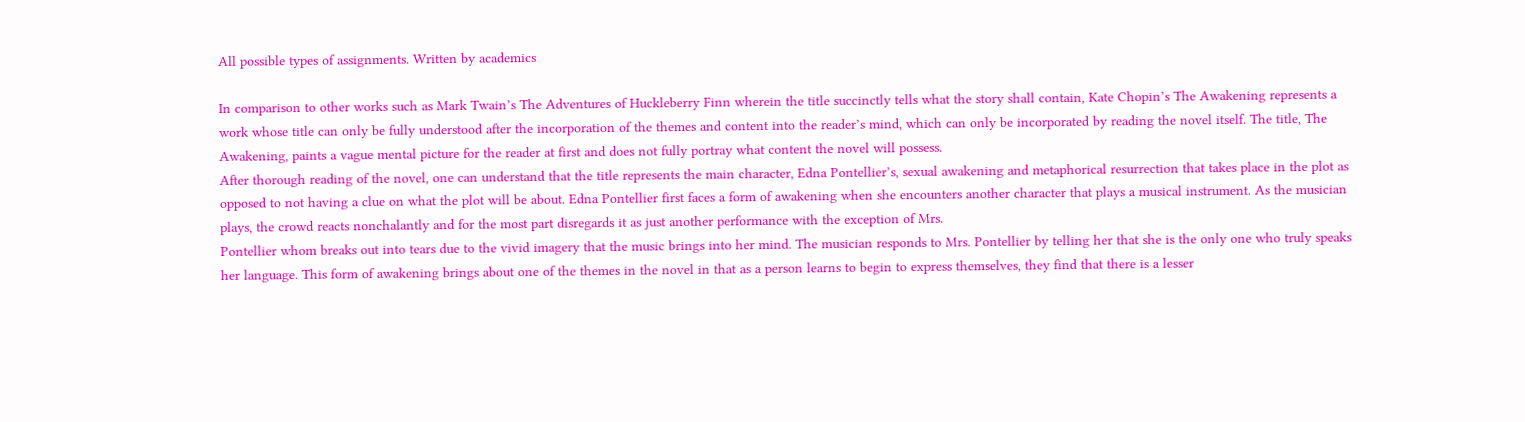All possible types of assignments. Written by academics

In comparison to other works such as Mark Twain’s The Adventures of Huckleberry Finn wherein the title succinctly tells what the story shall contain, Kate Chopin’s The Awakening represents a work whose title can only be fully understood after the incorporation of the themes and content into the reader’s mind, which can only be incorporated by reading the novel itself. The title, The Awakening, paints a vague mental picture for the reader at first and does not fully portray what content the novel will possess.
After thorough reading of the novel, one can understand that the title represents the main character, Edna Pontellier’s, sexual awakening and metaphorical resurrection that takes place in the plot as opposed to not having a clue on what the plot will be about. Edna Pontellier first faces a form of awakening when she encounters another character that plays a musical instrument. As the musician plays, the crowd reacts nonchalantly and for the most part disregards it as just another performance with the exception of Mrs.
Pontellier whom breaks out into tears due to the vivid imagery that the music brings into her mind. The musician responds to Mrs. Pontellier by telling her that she is the only one who truly speaks her language. This form of awakening brings about one of the themes in the novel in that as a person learns to begin to express themselves, they find that there is a lesser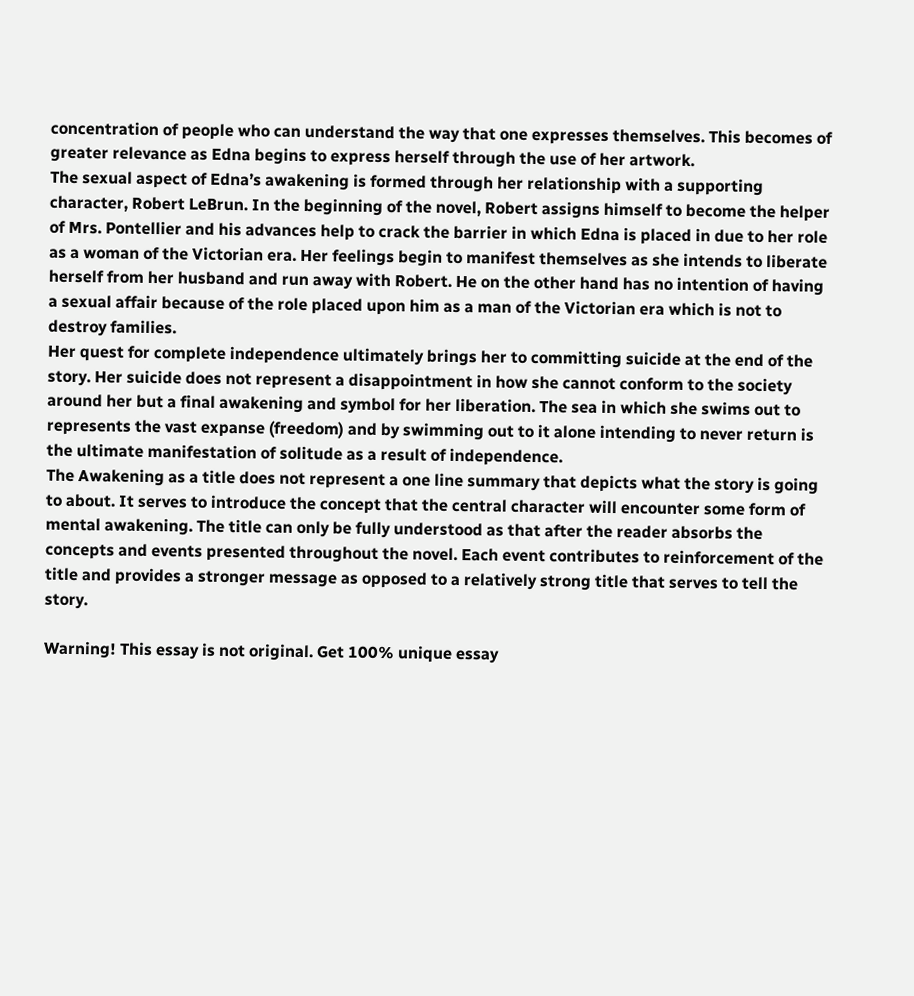concentration of people who can understand the way that one expresses themselves. This becomes of greater relevance as Edna begins to express herself through the use of her artwork.
The sexual aspect of Edna’s awakening is formed through her relationship with a supporting character, Robert LeBrun. In the beginning of the novel, Robert assigns himself to become the helper of Mrs. Pontellier and his advances help to crack the barrier in which Edna is placed in due to her role as a woman of the Victorian era. Her feelings begin to manifest themselves as she intends to liberate herself from her husband and run away with Robert. He on the other hand has no intention of having a sexual affair because of the role placed upon him as a man of the Victorian era which is not to destroy families.
Her quest for complete independence ultimately brings her to committing suicide at the end of the story. Her suicide does not represent a disappointment in how she cannot conform to the society around her but a final awakening and symbol for her liberation. The sea in which she swims out to represents the vast expanse (freedom) and by swimming out to it alone intending to never return is the ultimate manifestation of solitude as a result of independence.
The Awakening as a title does not represent a one line summary that depicts what the story is going to about. It serves to introduce the concept that the central character will encounter some form of mental awakening. The title can only be fully understood as that after the reader absorbs the concepts and events presented throughout the novel. Each event contributes to reinforcement of the title and provides a stronger message as opposed to a relatively strong title that serves to tell the story.

Warning! This essay is not original. Get 100% unique essay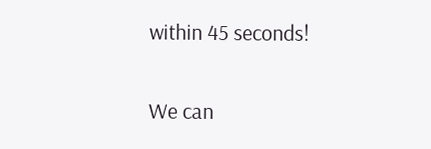within 45 seconds!


We can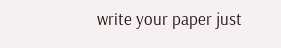write your paper just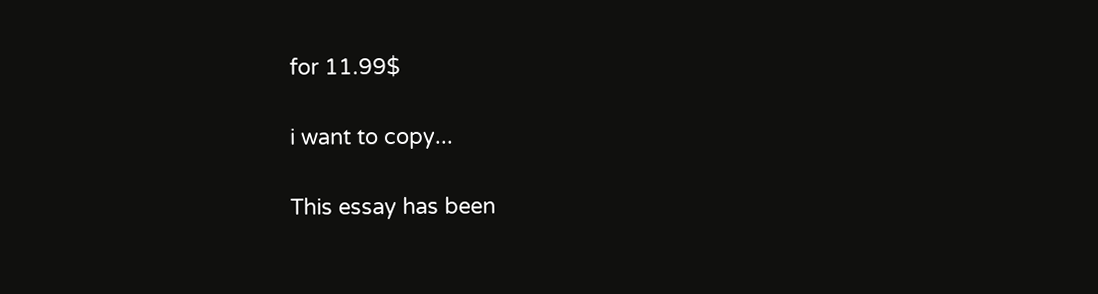for 11.99$

i want to copy...

This essay has been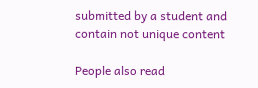submitted by a student and contain not unique content

People also read